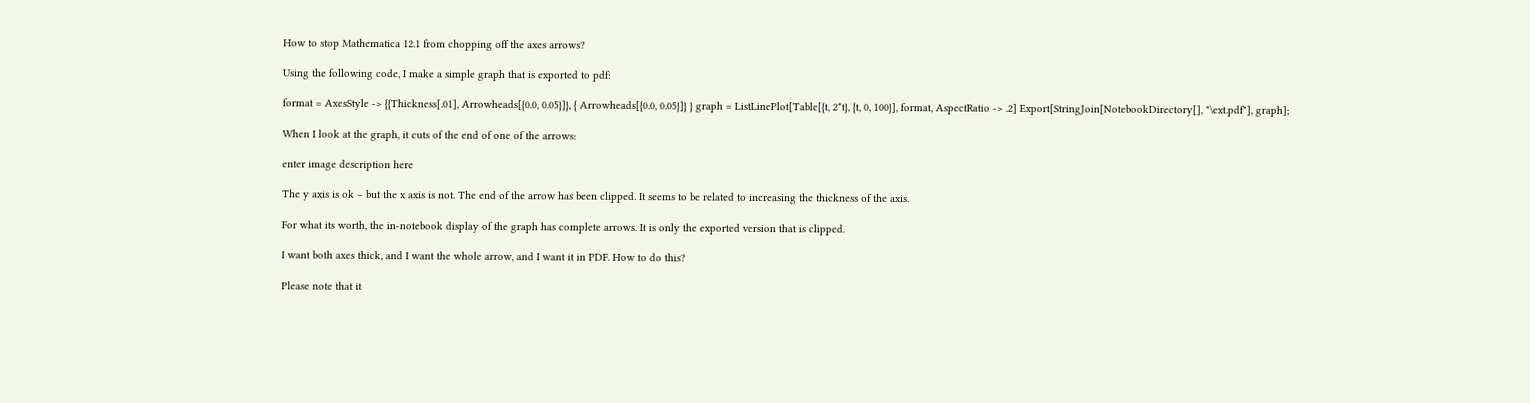How to stop Mathematica 12.1 from chopping off the axes arrows?

Using the following code, I make a simple graph that is exported to pdf:

format = AxesStyle -> {{Thickness[.01], Arrowheads[{0.0, 0.05}]}, { Arrowheads[{0.0, 0.05}]} } graph = ListLinePlot[Table[{t, 2*t}, {t, 0, 100}], format, AspectRatio -> .2] Export[StringJoin[NotebookDirectory[], "\ext.pdf"], graph];

When I look at the graph, it cuts of the end of one of the arrows:

enter image description here

The y axis is ok – but the x axis is not. The end of the arrow has been clipped. It seems to be related to increasing the thickness of the axis.

For what its worth, the in-notebook display of the graph has complete arrows. It is only the exported version that is clipped.

I want both axes thick, and I want the whole arrow, and I want it in PDF. How to do this?

Please note that it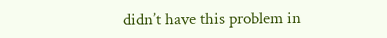didn’t have this problem in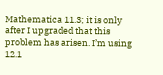Mathematica 11.3; it is only after I upgraded that this problem has arisen. I’m using 12.1